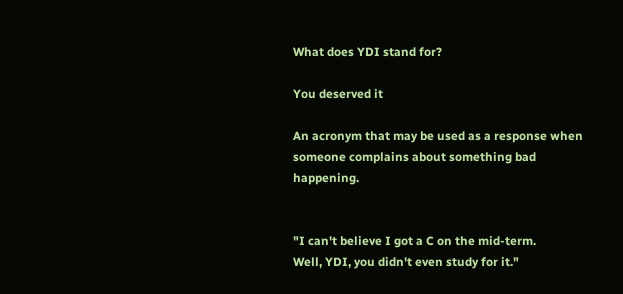What does YDI stand for?

You deserved it

An acronym that may be used as a response when someone complains about something bad happening.


"I can't believe I got a C on the mid-term.
Well, YDI, you didn't even study for it."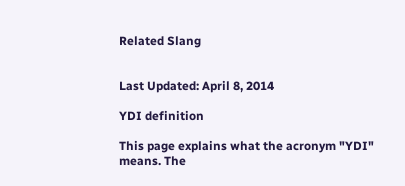Related Slang


Last Updated: April 8, 2014

YDI definition

This page explains what the acronym "YDI" means. The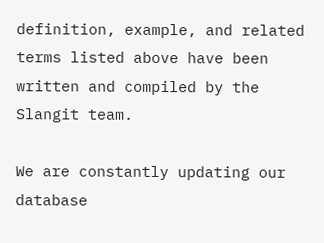definition, example, and related terms listed above have been written and compiled by the Slangit team.

We are constantly updating our database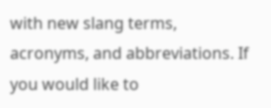with new slang terms, acronyms, and abbreviations. If you would like to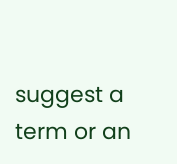suggest a term or an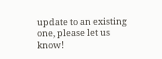update to an existing one, please let us know!